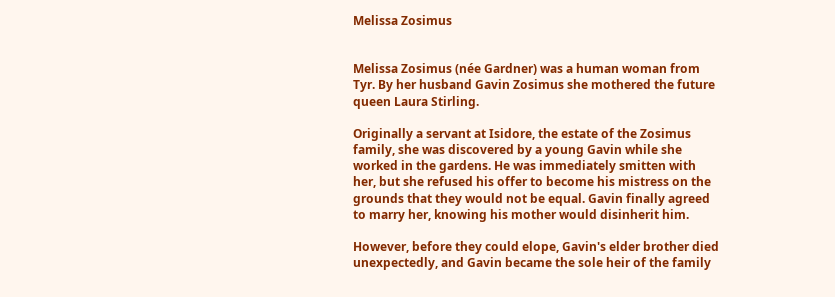Melissa Zosimus


Melissa Zosimus (née Gardner) was a human woman from Tyr. By her husband Gavin Zosimus she mothered the future queen Laura Stirling.

Originally a servant at Isidore, the estate of the Zosimus family, she was discovered by a young Gavin while she worked in the gardens. He was immediately smitten with her, but she refused his offer to become his mistress on the grounds that they would not be equal. Gavin finally agreed to marry her, knowing his mother would disinherit him.

However, before they could elope, Gavin's elder brother died unexpectedly, and Gavin became the sole heir of the family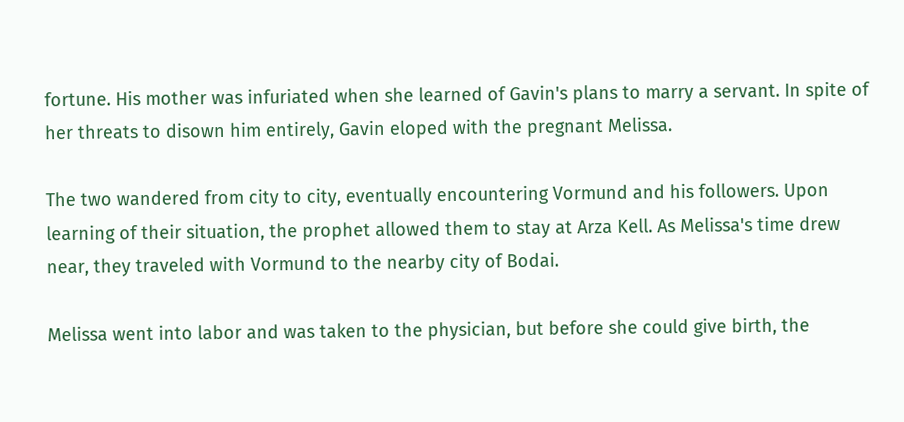fortune. His mother was infuriated when she learned of Gavin's plans to marry a servant. In spite of her threats to disown him entirely, Gavin eloped with the pregnant Melissa.

The two wandered from city to city, eventually encountering Vormund and his followers. Upon learning of their situation, the prophet allowed them to stay at Arza Kell. As Melissa's time drew near, they traveled with Vormund to the nearby city of Bodai.

Melissa went into labor and was taken to the physician, but before she could give birth, the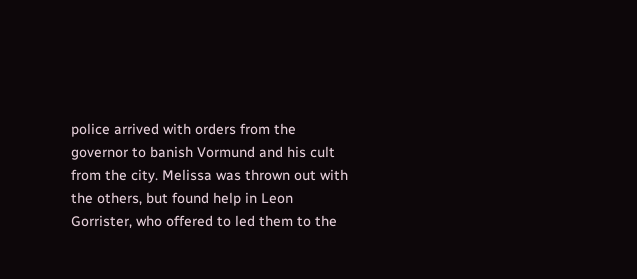police arrived with orders from the governor to banish Vormund and his cult from the city. Melissa was thrown out with the others, but found help in Leon Gorrister, who offered to led them to the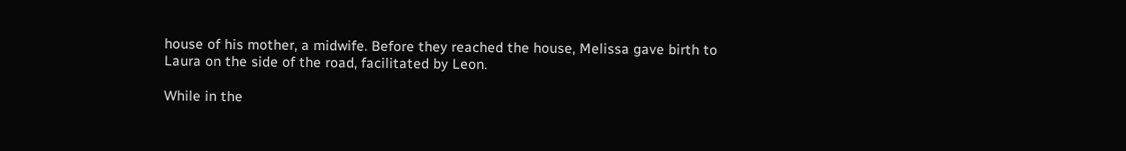house of his mother, a midwife. Before they reached the house, Melissa gave birth to Laura on the side of the road, facilitated by Leon.

While in the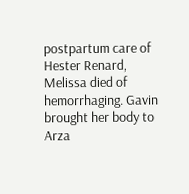postpartum care of Hester Renard, Melissa died of hemorrhaging. Gavin brought her body to Arza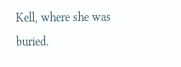Kell, where she was buried.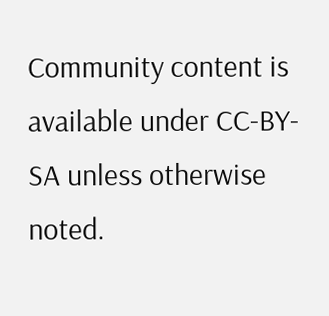Community content is available under CC-BY-SA unless otherwise noted.